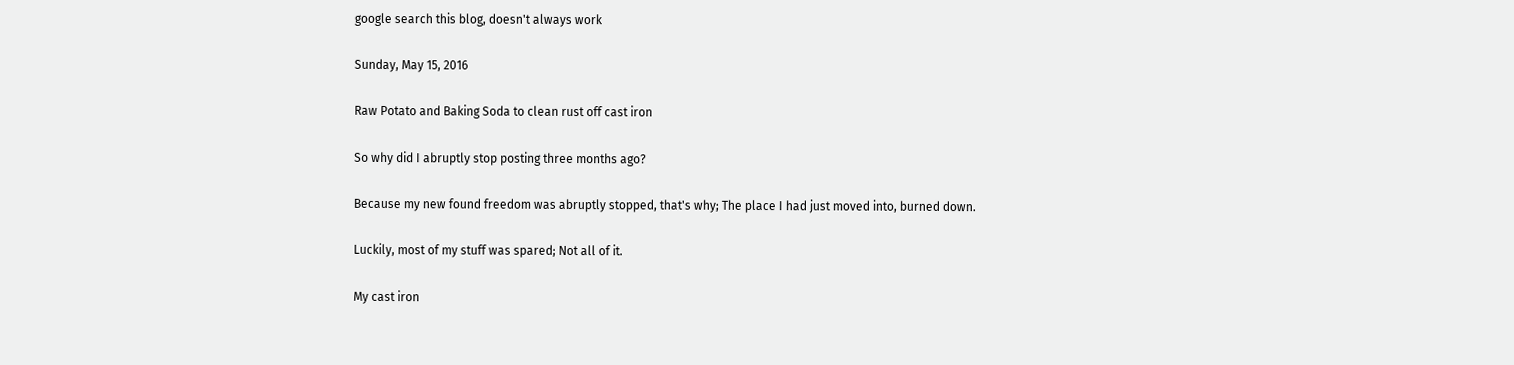google search this blog, doesn't always work

Sunday, May 15, 2016

Raw Potato and Baking Soda to clean rust off cast iron

So why did I abruptly stop posting three months ago?

Because my new found freedom was abruptly stopped, that's why; The place I had just moved into, burned down.

Luckily, most of my stuff was spared; Not all of it.

My cast iron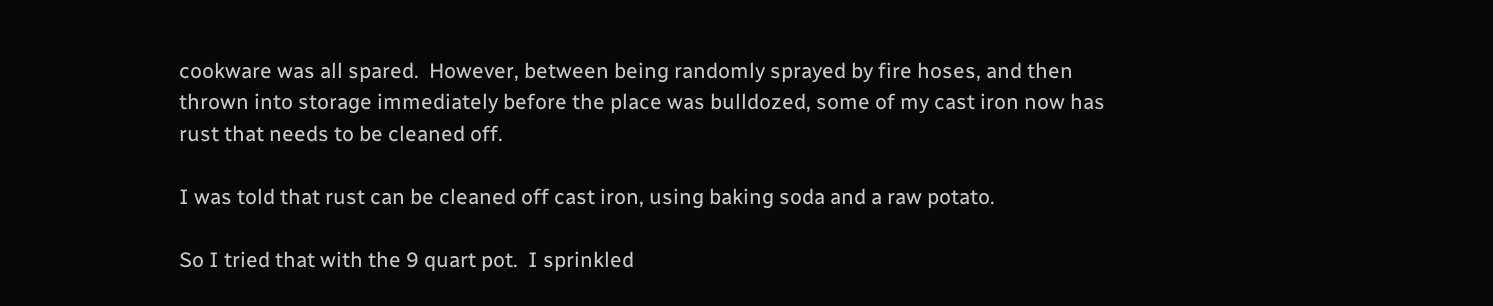cookware was all spared.  However, between being randomly sprayed by fire hoses, and then  thrown into storage immediately before the place was bulldozed, some of my cast iron now has rust that needs to be cleaned off.

I was told that rust can be cleaned off cast iron, using baking soda and a raw potato.

So I tried that with the 9 quart pot.  I sprinkled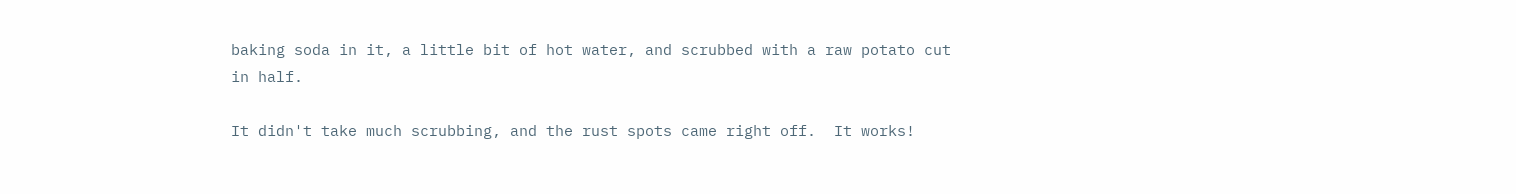baking soda in it, a little bit of hot water, and scrubbed with a raw potato cut in half.

It didn't take much scrubbing, and the rust spots came right off.  It works!